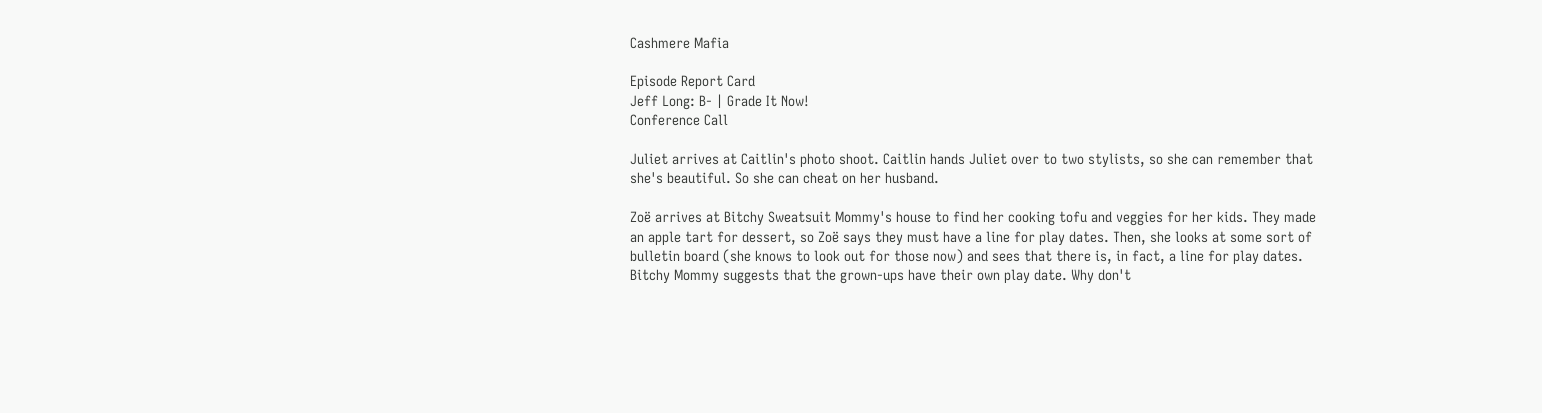Cashmere Mafia

Episode Report Card
Jeff Long: B- | Grade It Now!
Conference Call

Juliet arrives at Caitlin's photo shoot. Caitlin hands Juliet over to two stylists, so she can remember that she's beautiful. So she can cheat on her husband.

Zoë arrives at Bitchy Sweatsuit Mommy's house to find her cooking tofu and veggies for her kids. They made an apple tart for dessert, so Zoë says they must have a line for play dates. Then, she looks at some sort of bulletin board (she knows to look out for those now) and sees that there is, in fact, a line for play dates. Bitchy Mommy suggests that the grown-ups have their own play date. Why don't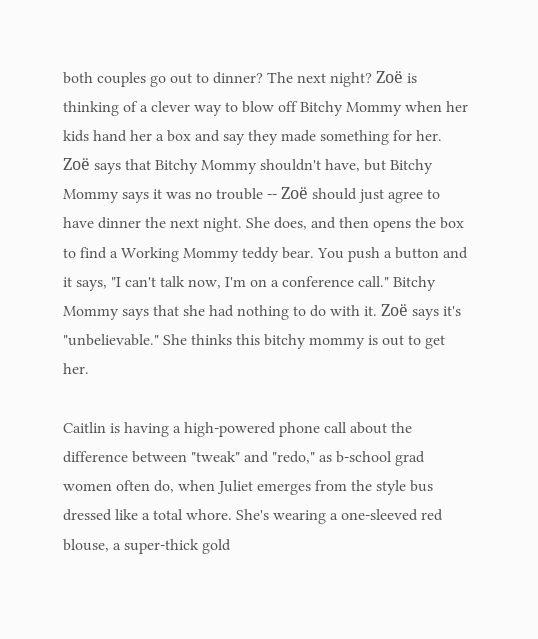both couples go out to dinner? The next night? Zoë is thinking of a clever way to blow off Bitchy Mommy when her kids hand her a box and say they made something for her. Zoë says that Bitchy Mommy shouldn't have, but Bitchy Mommy says it was no trouble -- Zoë should just agree to have dinner the next night. She does, and then opens the box to find a Working Mommy teddy bear. You push a button and it says, "I can't talk now, I'm on a conference call." Bitchy Mommy says that she had nothing to do with it. Zoë says it's "unbelievable." She thinks this bitchy mommy is out to get her.

Caitlin is having a high-powered phone call about the difference between "tweak" and "redo," as b-school grad women often do, when Juliet emerges from the style bus dressed like a total whore. She's wearing a one-sleeved red blouse, a super-thick gold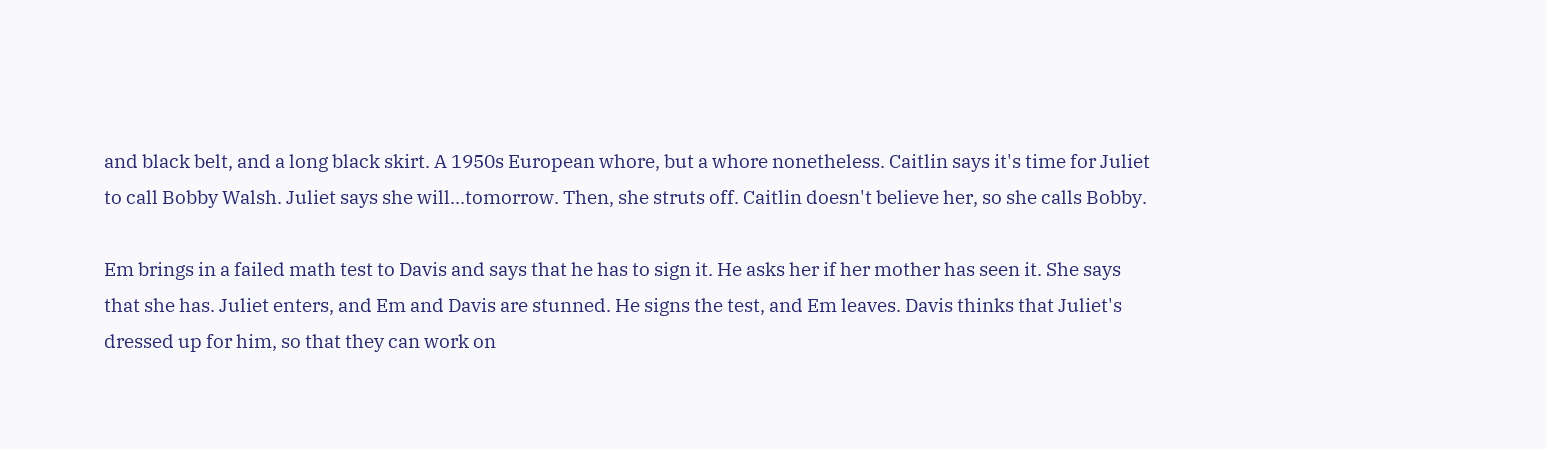and black belt, and a long black skirt. A 1950s European whore, but a whore nonetheless. Caitlin says it's time for Juliet to call Bobby Walsh. Juliet says she will...tomorrow. Then, she struts off. Caitlin doesn't believe her, so she calls Bobby.

Em brings in a failed math test to Davis and says that he has to sign it. He asks her if her mother has seen it. She says that she has. Juliet enters, and Em and Davis are stunned. He signs the test, and Em leaves. Davis thinks that Juliet's dressed up for him, so that they can work on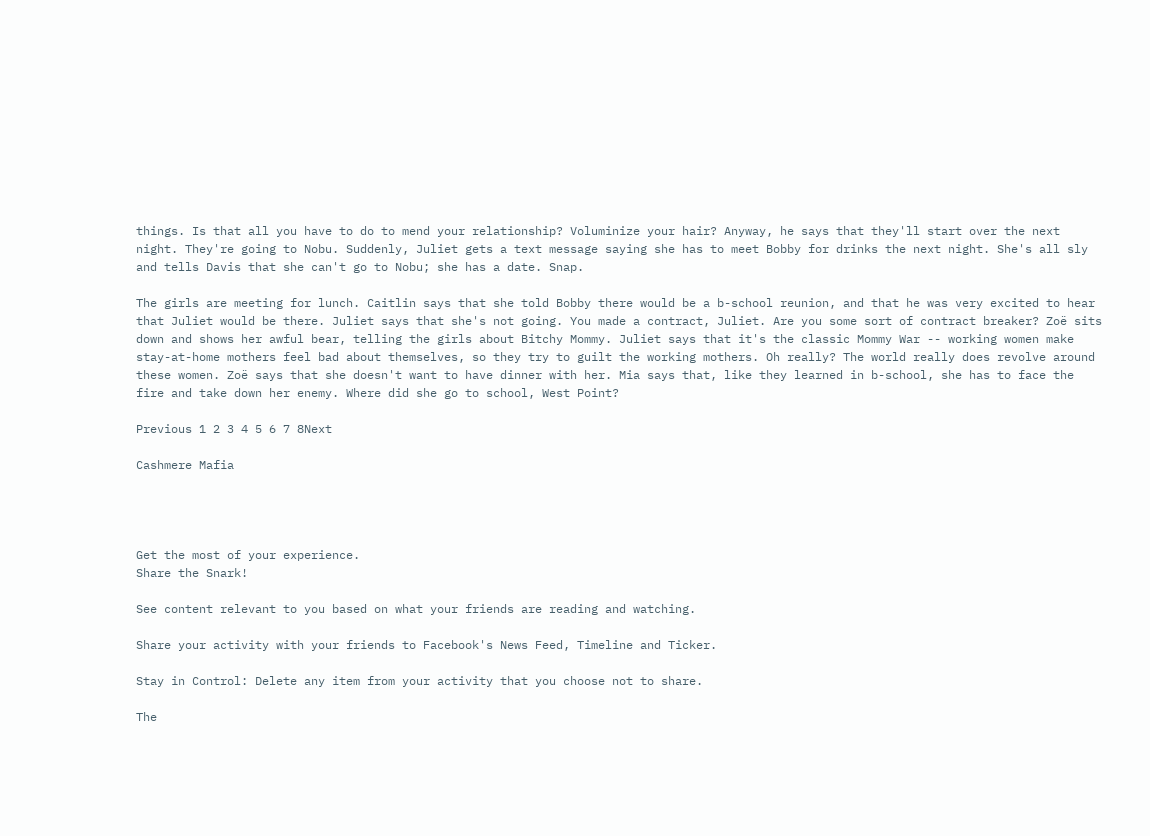things. Is that all you have to do to mend your relationship? Voluminize your hair? Anyway, he says that they'll start over the next night. They're going to Nobu. Suddenly, Juliet gets a text message saying she has to meet Bobby for drinks the next night. She's all sly and tells Davis that she can't go to Nobu; she has a date. Snap.

The girls are meeting for lunch. Caitlin says that she told Bobby there would be a b-school reunion, and that he was very excited to hear that Juliet would be there. Juliet says that she's not going. You made a contract, Juliet. Are you some sort of contract breaker? Zoë sits down and shows her awful bear, telling the girls about Bitchy Mommy. Juliet says that it's the classic Mommy War -- working women make stay-at-home mothers feel bad about themselves, so they try to guilt the working mothers. Oh really? The world really does revolve around these women. Zoë says that she doesn't want to have dinner with her. Mia says that, like they learned in b-school, she has to face the fire and take down her enemy. Where did she go to school, West Point?

Previous 1 2 3 4 5 6 7 8Next

Cashmere Mafia




Get the most of your experience.
Share the Snark!

See content relevant to you based on what your friends are reading and watching.

Share your activity with your friends to Facebook's News Feed, Timeline and Ticker.

Stay in Control: Delete any item from your activity that you choose not to share.

The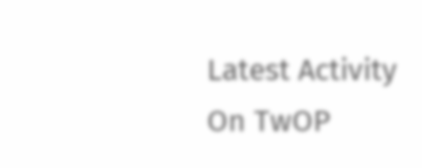Latest Activity On TwOP